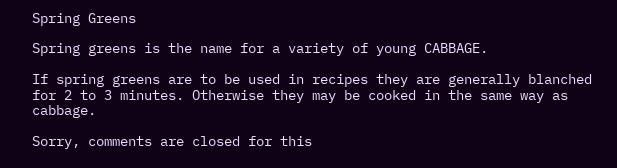Spring Greens

Spring greens is the name for a variety of young CABBAGE.

If spring greens are to be used in recipes they are generally blanched for 2 to 3 minutes. Otherwise they may be cooked in the same way as cabbage.

Sorry, comments are closed for this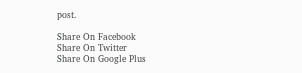post.

Share On Facebook
Share On Twitter
Share On Google Plus